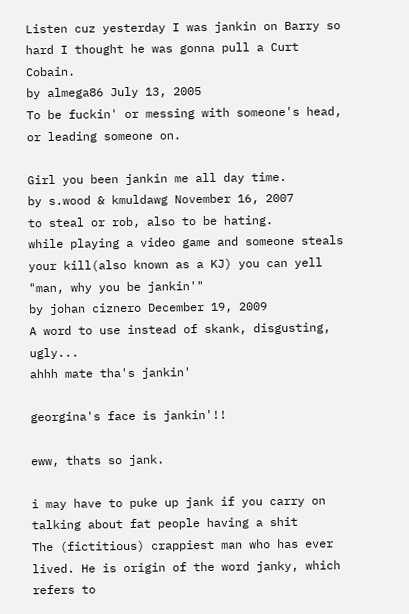Listen cuz yesterday I was jankin on Barry so hard I thought he was gonna pull a Curt Cobain.
by almega86 July 13, 2005
To be fuckin' or messing with someone's head, or leading someone on.

Girl you been jankin me all day time.
by s.wood & kmuldawg November 16, 2007
to steal or rob, also to be hating.
while playing a video game and someone steals your kill(also known as a KJ) you can yell "man, why you be jankin'"
by johan ciznero December 19, 2009
A word to use instead of skank, disgusting, ugly...
ahhh mate tha's jankin'

georgina's face is jankin'!!

eww, thats so jank.

i may have to puke up jank if you carry on talking about fat people having a shit
The (fictitious) crappiest man who has ever lived. He is origin of the word janky, which refers to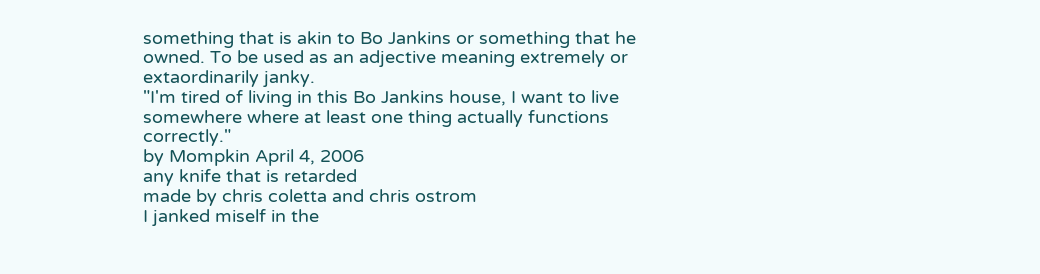something that is akin to Bo Jankins or something that he owned. To be used as an adjective meaning extremely or extaordinarily janky.
"I'm tired of living in this Bo Jankins house, I want to live somewhere where at least one thing actually functions correctly."
by Mompkin April 4, 2006
any knife that is retarded
made by chris coletta and chris ostrom
I janked miself in the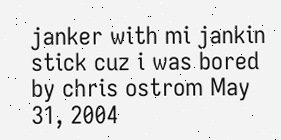janker with mi jankin stick cuz i was bored
by chris ostrom May 31, 2004